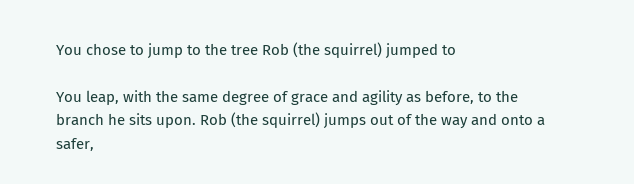You chose to jump to the tree Rob (the squirrel) jumped to

You leap, with the same degree of grace and agility as before, to the branch he sits upon. Rob (the squirrel) jumps out of the way and onto a safer,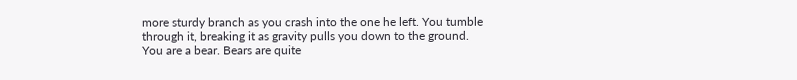more sturdy branch as you crash into the one he left. You tumble through it, breaking it as gravity pulls you down to the ground. You are a bear. Bears are quite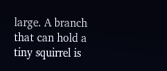large. A branch that can hold a tiny squirrel is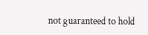not guaranteed to hold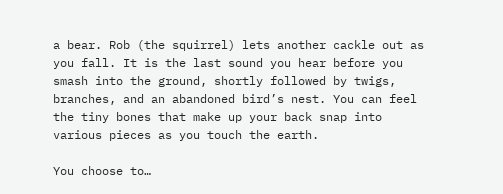a bear. Rob (the squirrel) lets another cackle out as you fall. It is the last sound you hear before you smash into the ground, shortly followed by twigs, branches, and an abandoned bird’s nest. You can feel the tiny bones that make up your back snap into various pieces as you touch the earth.

You choose to…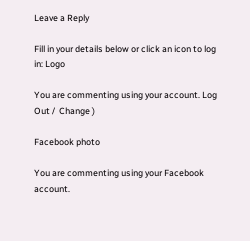Leave a Reply

Fill in your details below or click an icon to log in: Logo

You are commenting using your account. Log Out /  Change )

Facebook photo

You are commenting using your Facebook account.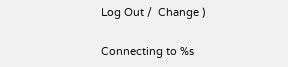Log Out /  Change )

Connecting to %s